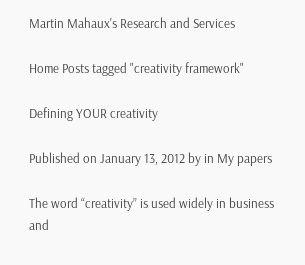Martin Mahaux's Research and Services

Home Posts tagged "creativity framework"

Defining YOUR creativity

Published on January 13, 2012 by in My papers

The word “creativity” is used widely in business and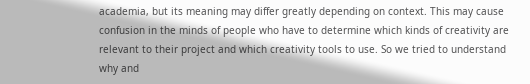academia, but its meaning may differ greatly depending on context. This may cause confusion in the minds of people who have to determine which kinds of creativity are relevant to their project and which creativity tools to use. So we tried to understand why and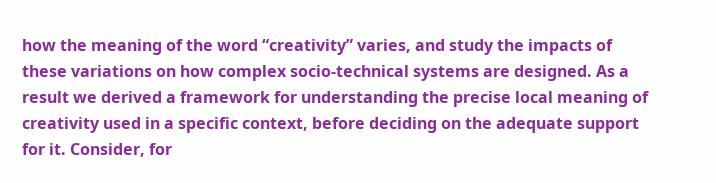how the meaning of the word “creativity” varies, and study the impacts of these variations on how complex socio-technical systems are designed. As a result we derived a framework for understanding the precise local meaning of creativity used in a specific context, before deciding on the adequate support for it. Consider, for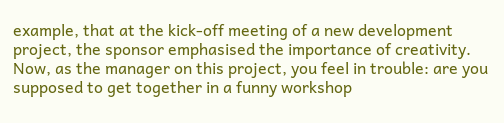example, that at the kick-off meeting of a new development project, the sponsor emphasised the importance of creativity. Now, as the manager on this project, you feel in trouble: are you supposed to get together in a funny workshop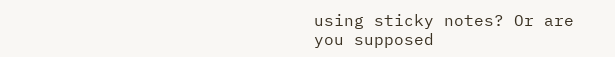using sticky notes? Or are you supposed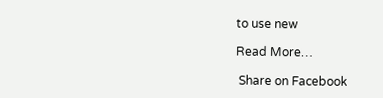to use new

Read More…

 Share on Facebook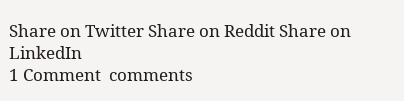Share on Twitter Share on Reddit Share on LinkedIn
1 Comment  comments